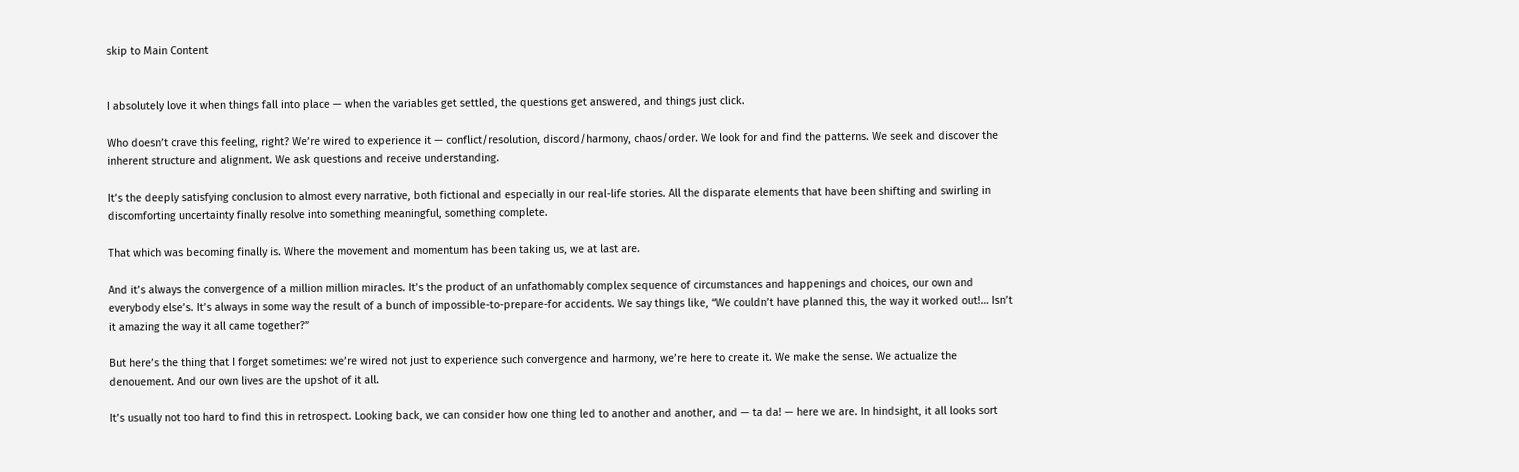skip to Main Content


I absolutely love it when things fall into place — when the variables get settled, the questions get answered, and things just click.

Who doesn’t crave this feeling, right? We’re wired to experience it — conflict/resolution, discord/harmony, chaos/order. We look for and find the patterns. We seek and discover the inherent structure and alignment. We ask questions and receive understanding.

It’s the deeply satisfying conclusion to almost every narrative, both fictional and especially in our real-life stories. All the disparate elements that have been shifting and swirling in discomforting uncertainty finally resolve into something meaningful, something complete.

That which was becoming finally is. Where the movement and momentum has been taking us, we at last are.

And it’s always the convergence of a million million miracles. It’s the product of an unfathomably complex sequence of circumstances and happenings and choices, our own and everybody else’s. It’s always in some way the result of a bunch of impossible-to-prepare-for accidents. We say things like, “We couldn’t have planned this, the way it worked out!… Isn’t it amazing the way it all came together?”

But here’s the thing that I forget sometimes: we’re wired not just to experience such convergence and harmony, we’re here to create it. We make the sense. We actualize the denouement. And our own lives are the upshot of it all.

It’s usually not too hard to find this in retrospect. Looking back, we can consider how one thing led to another and another, and — ta da! — here we are. In hindsight, it all looks sort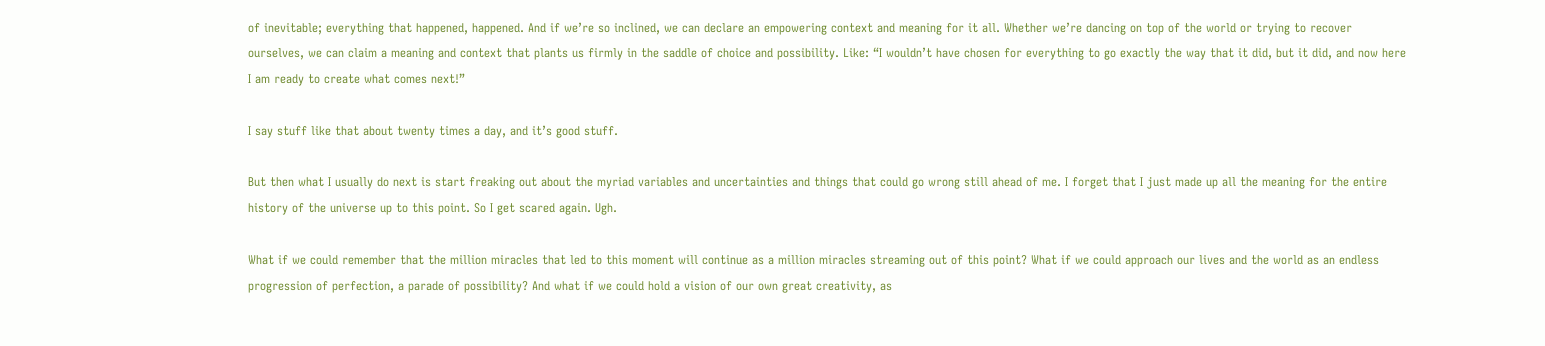of inevitable; everything that happened, happened. And if we’re so inclined, we can declare an empowering context and meaning for it all. Whether we’re dancing on top of the world or trying to recover ourselves, we can claim a meaning and context that plants us firmly in the saddle of choice and possibility. Like: “I wouldn’t have chosen for everything to go exactly the way that it did, but it did, and now here I am ready to create what comes next!”

I say stuff like that about twenty times a day, and it’s good stuff.

But then what I usually do next is start freaking out about the myriad variables and uncertainties and things that could go wrong still ahead of me. I forget that I just made up all the meaning for the entire history of the universe up to this point. So I get scared again. Ugh.

What if we could remember that the million miracles that led to this moment will continue as a million miracles streaming out of this point? What if we could approach our lives and the world as an endless progression of perfection, a parade of possibility? And what if we could hold a vision of our own great creativity, as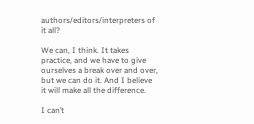authors/editors/interpreters of it all?

We can, I think. It takes practice, and we have to give ourselves a break over and over, but we can do it. And I believe it will make all the difference.

I can’t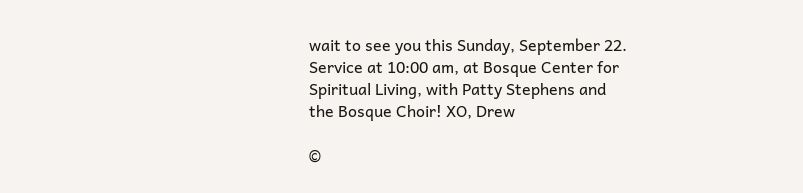wait to see you this Sunday, September 22. Service at 10:00 am, at Bosque Center for Spiritual Living, with Patty Stephens and the Bosque Choir! XO, Drew

©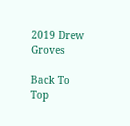2019 Drew Groves

Back To Top